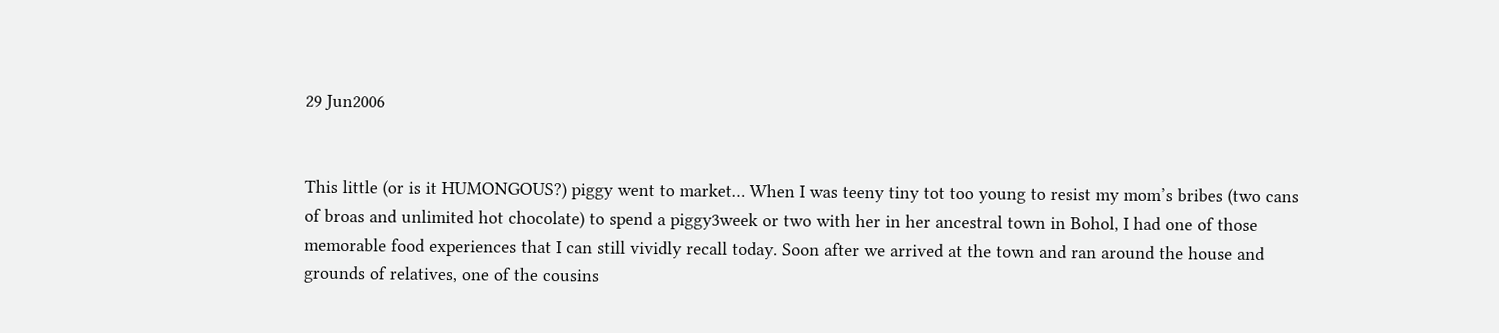29 Jun2006


This little (or is it HUMONGOUS?) piggy went to market… When I was teeny tiny tot too young to resist my mom’s bribes (two cans of broas and unlimited hot chocolate) to spend a piggy3week or two with her in her ancestral town in Bohol, I had one of those memorable food experiences that I can still vividly recall today. Soon after we arrived at the town and ran around the house and grounds of relatives, one of the cousins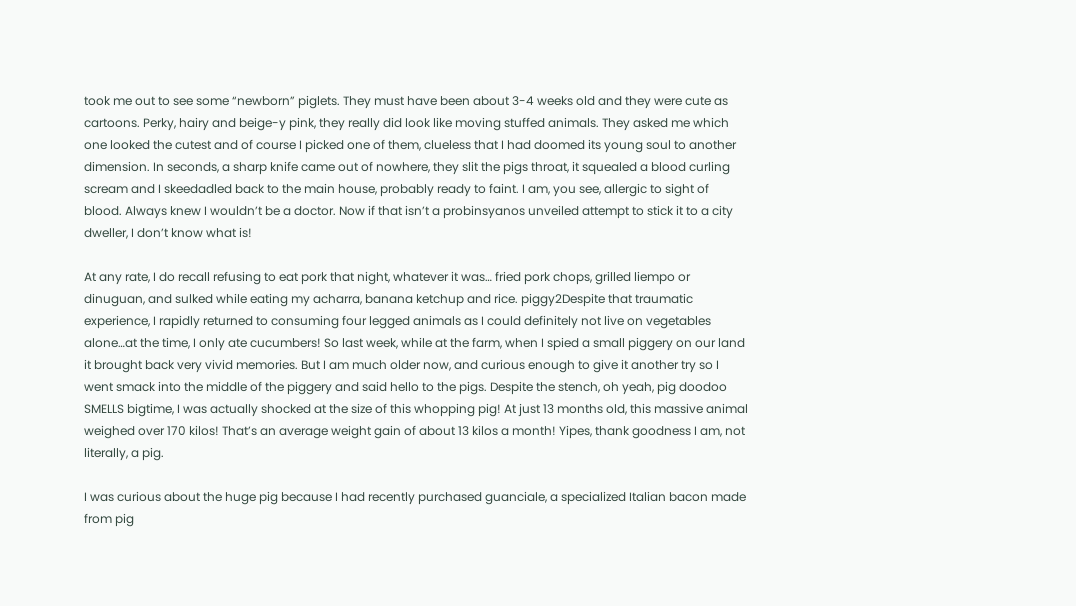took me out to see some “newborn” piglets. They must have been about 3-4 weeks old and they were cute as cartoons. Perky, hairy and beige-y pink, they really did look like moving stuffed animals. They asked me which one looked the cutest and of course I picked one of them, clueless that I had doomed its young soul to another dimension. In seconds, a sharp knife came out of nowhere, they slit the pigs throat, it squealed a blood curling scream and I skeedadled back to the main house, probably ready to faint. I am, you see, allergic to sight of blood. Always knew I wouldn’t be a doctor. Now if that isn’t a probinsyanos unveiled attempt to stick it to a city dweller, I don’t know what is!

At any rate, I do recall refusing to eat pork that night, whatever it was… fried pork chops, grilled liempo or dinuguan, and sulked while eating my acharra, banana ketchup and rice. piggy2Despite that traumatic experience, I rapidly returned to consuming four legged animals as I could definitely not live on vegetables alone…at the time, I only ate cucumbers! So last week, while at the farm, when I spied a small piggery on our land it brought back very vivid memories. But I am much older now, and curious enough to give it another try so I went smack into the middle of the piggery and said hello to the pigs. Despite the stench, oh yeah, pig doodoo SMELLS bigtime, I was actually shocked at the size of this whopping pig! At just 13 months old, this massive animal weighed over 170 kilos! That’s an average weight gain of about 13 kilos a month! Yipes, thank goodness I am, not literally, a pig.

I was curious about the huge pig because I had recently purchased guanciale, a specialized Italian bacon made from pig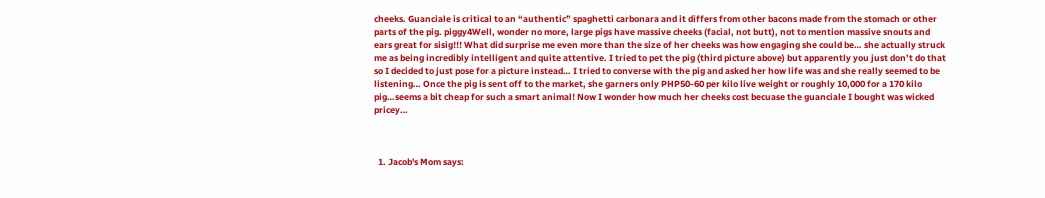cheeks. Guanciale is critical to an “authentic” spaghetti carbonara and it differs from other bacons made from the stomach or other parts of the pig. piggy4Well, wonder no more, large pigs have massive cheeks (facial, not butt), not to mention massive snouts and ears great for sisig!!! What did surprise me even more than the size of her cheeks was how engaging she could be… she actually struck me as being incredibly intelligent and quite attentive. I tried to pet the pig (third picture above) but apparently you just don’t do that so I decided to just pose for a picture instead… I tried to converse with the pig and asked her how life was and she really seemed to be listening… Once the pig is sent off to the market, she garners only PHP50-60 per kilo live weight or roughly 10,000 for a 170 kilo pig…seems a bit cheap for such a smart animal! Now I wonder how much her cheeks cost becuase the guanciale I bought was wicked pricey…



  1. Jacob's Mom says: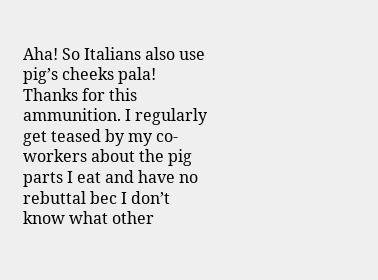Aha! So Italians also use pig’s cheeks pala! Thanks for this ammunition. I regularly get teased by my co-workers about the pig parts I eat and have no rebuttal bec I don’t know what other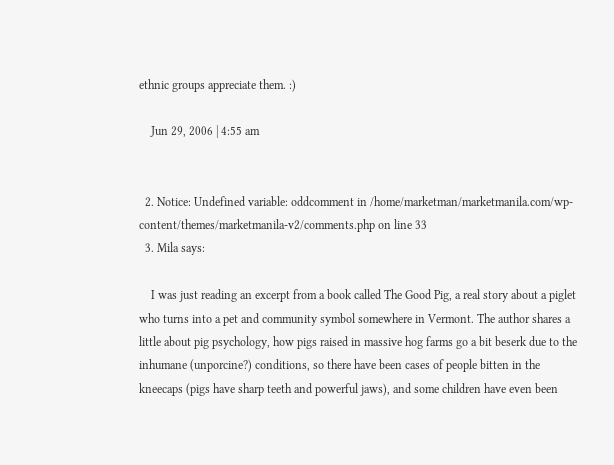ethnic groups appreciate them. :)

    Jun 29, 2006 | 4:55 am


  2. Notice: Undefined variable: oddcomment in /home/marketman/marketmanila.com/wp-content/themes/marketmanila-v2/comments.php on line 33
  3. Mila says:

    I was just reading an excerpt from a book called The Good Pig, a real story about a piglet who turns into a pet and community symbol somewhere in Vermont. The author shares a little about pig psychology, how pigs raised in massive hog farms go a bit beserk due to the inhumane (unporcine?) conditions, so there have been cases of people bitten in the kneecaps (pigs have sharp teeth and powerful jaws), and some children have even been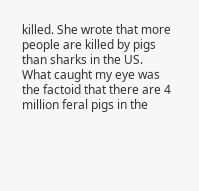killed. She wrote that more people are killed by pigs than sharks in the US. What caught my eye was the factoid that there are 4 million feral pigs in the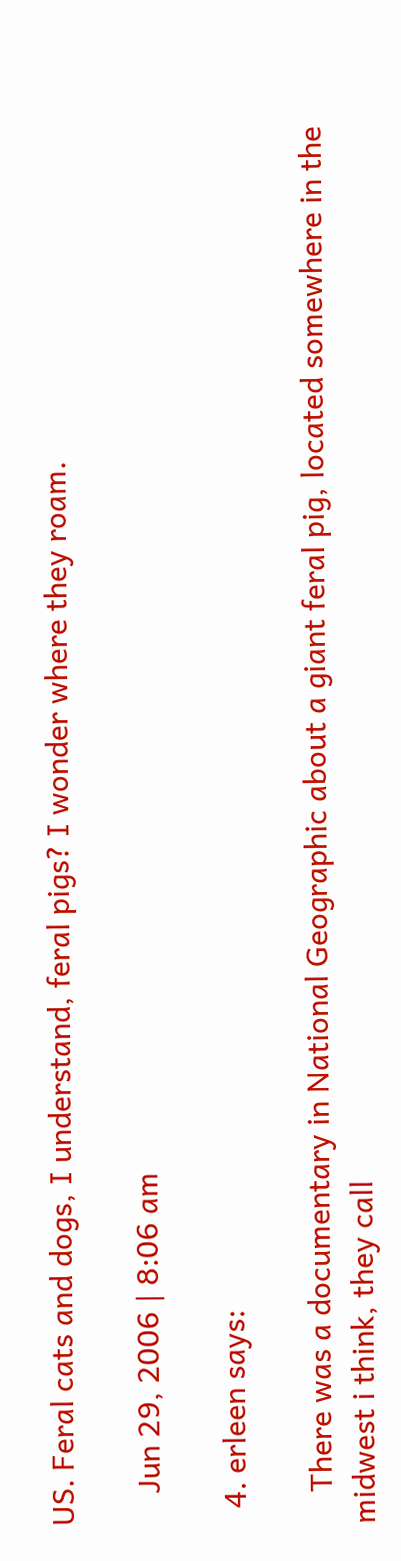US. Feral cats and dogs, I understand, feral pigs? I wonder where they roam.

    Jun 29, 2006 | 8:06 am

  4. erleen says:

    There was a documentary in National Geographic about a giant feral pig, located somewhere in the midwest i think, they call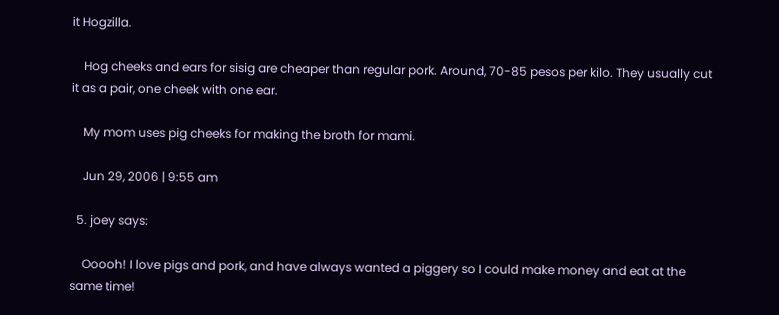it Hogzilla.

    Hog cheeks and ears for sisig are cheaper than regular pork. Around, 70-85 pesos per kilo. They usually cut it as a pair, one cheek with one ear.

    My mom uses pig cheeks for making the broth for mami.

    Jun 29, 2006 | 9:55 am

  5. joey says:

    Ooooh! I love pigs and pork, and have always wanted a piggery so I could make money and eat at the same time!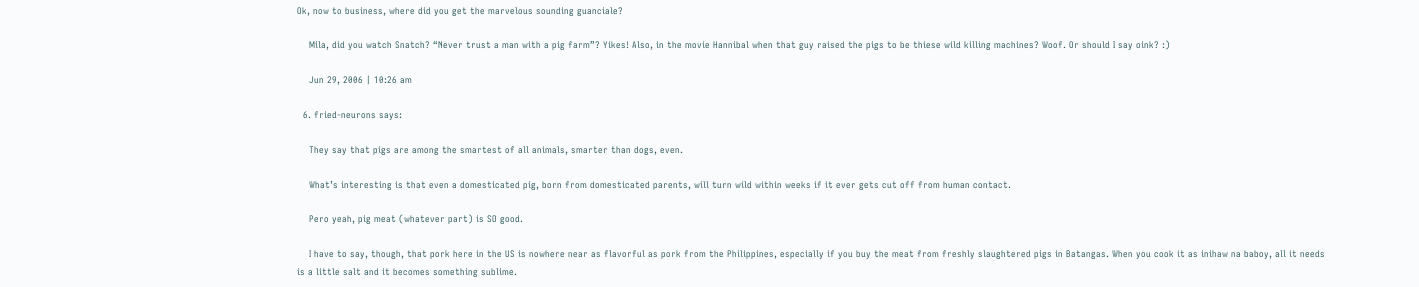Ok, now to business, where did you get the marvelous sounding guanciale?

    Mila, did you watch Snatch? “Never trust a man with a pig farm”? Yikes! Also, in the movie Hannibal when that guy raised the pigs to be thiese wild killing machines? Woof. Or should I say oink? :)

    Jun 29, 2006 | 10:26 am

  6. fried-neurons says:

    They say that pigs are among the smartest of all animals, smarter than dogs, even.

    What’s interesting is that even a domesticated pig, born from domesticated parents, will turn wild within weeks if it ever gets cut off from human contact.

    Pero yeah, pig meat (whatever part) is SO good.

    I have to say, though, that pork here in the US is nowhere near as flavorful as pork from the Philippines, especially if you buy the meat from freshly slaughtered pigs in Batangas. When you cook it as inihaw na baboy, all it needs is a little salt and it becomes something sublime.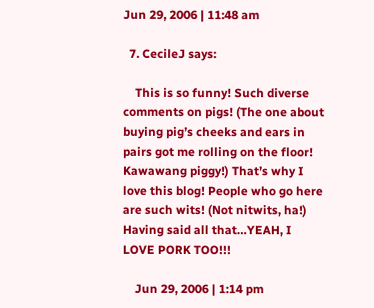Jun 29, 2006 | 11:48 am

  7. CecileJ says:

    This is so funny! Such diverse comments on pigs! (The one about buying pig’s cheeks and ears in pairs got me rolling on the floor! Kawawang piggy!) That’s why I love this blog! People who go here are such wits! (Not nitwits, ha!) Having said all that…YEAH, I LOVE PORK TOO!!!

    Jun 29, 2006 | 1:14 pm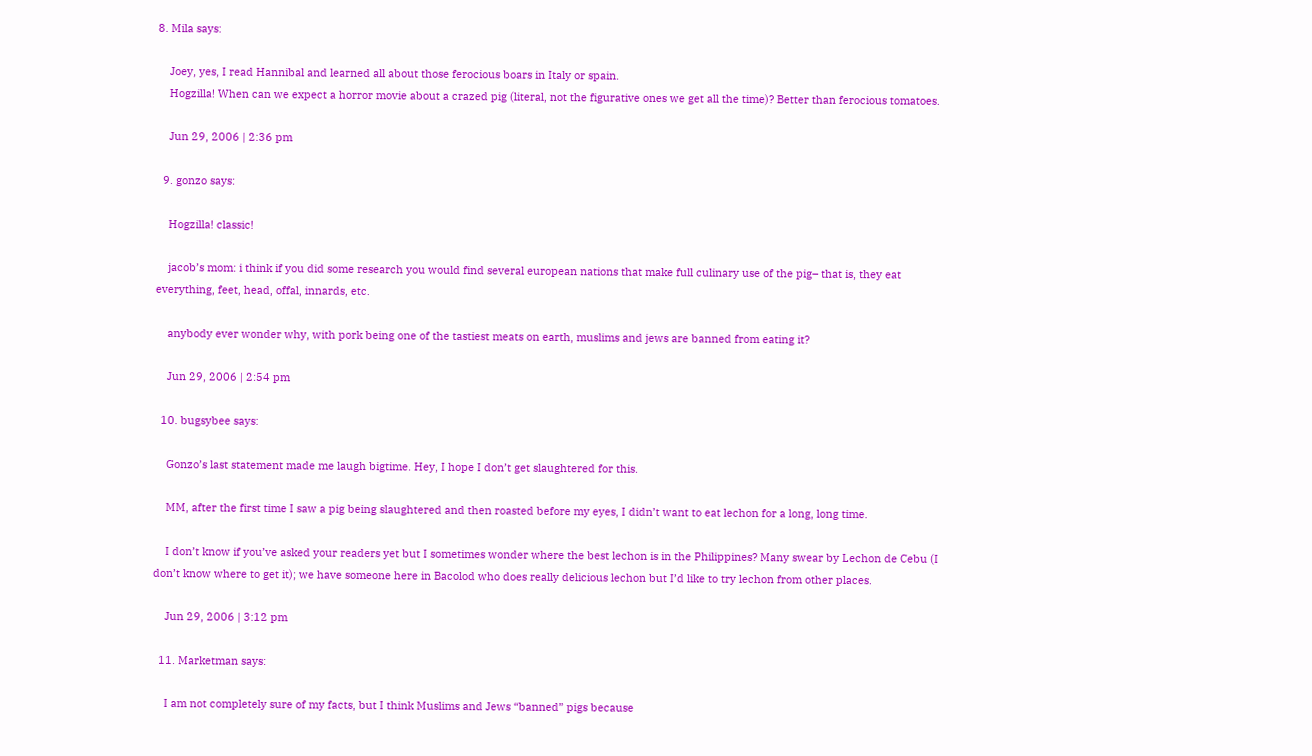8. Mila says:

    Joey, yes, I read Hannibal and learned all about those ferocious boars in Italy or spain.
    Hogzilla! When can we expect a horror movie about a crazed pig (literal, not the figurative ones we get all the time)? Better than ferocious tomatoes.

    Jun 29, 2006 | 2:36 pm

  9. gonzo says:

    Hogzilla! classic!

    jacob’s mom: i think if you did some research you would find several european nations that make full culinary use of the pig– that is, they eat everything, feet, head, offal, innards, etc.

    anybody ever wonder why, with pork being one of the tastiest meats on earth, muslims and jews are banned from eating it?

    Jun 29, 2006 | 2:54 pm

  10. bugsybee says:

    Gonzo’s last statement made me laugh bigtime. Hey, I hope I don’t get slaughtered for this.

    MM, after the first time I saw a pig being slaughtered and then roasted before my eyes, I didn’t want to eat lechon for a long, long time.

    I don’t know if you’ve asked your readers yet but I sometimes wonder where the best lechon is in the Philippines? Many swear by Lechon de Cebu (I don’t know where to get it); we have someone here in Bacolod who does really delicious lechon but I’d like to try lechon from other places.

    Jun 29, 2006 | 3:12 pm

  11. Marketman says:

    I am not completely sure of my facts, but I think Muslims and Jews “banned” pigs because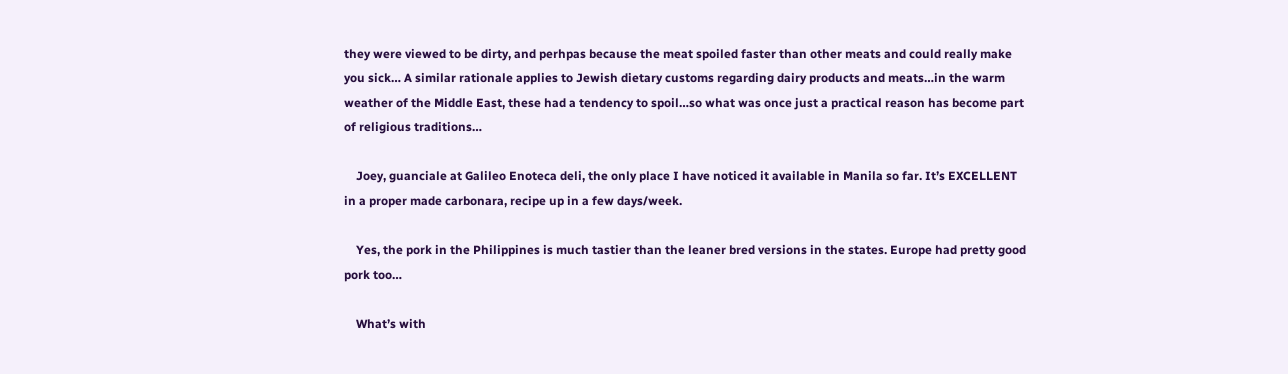they were viewed to be dirty, and perhpas because the meat spoiled faster than other meats and could really make you sick… A similar rationale applies to Jewish dietary customs regarding dairy products and meats…in the warm weather of the Middle East, these had a tendency to spoil…so what was once just a practical reason has become part of religious traditions…

    Joey, guanciale at Galileo Enoteca deli, the only place I have noticed it available in Manila so far. It’s EXCELLENT in a proper made carbonara, recipe up in a few days/week.

    Yes, the pork in the Philippines is much tastier than the leaner bred versions in the states. Europe had pretty good pork too…

    What’s with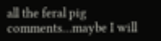all the feral pig comments…maybe I will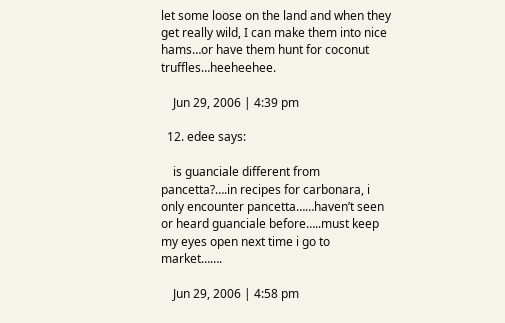let some loose on the land and when they get really wild, I can make them into nice hams…or have them hunt for coconut truffles…heeheehee.

    Jun 29, 2006 | 4:39 pm

  12. edee says:

    is guanciale different from pancetta?….in recipes for carbonara, i only encounter pancetta……haven’t seen or heard guanciale before…..must keep my eyes open next time i go to market…….

    Jun 29, 2006 | 4:58 pm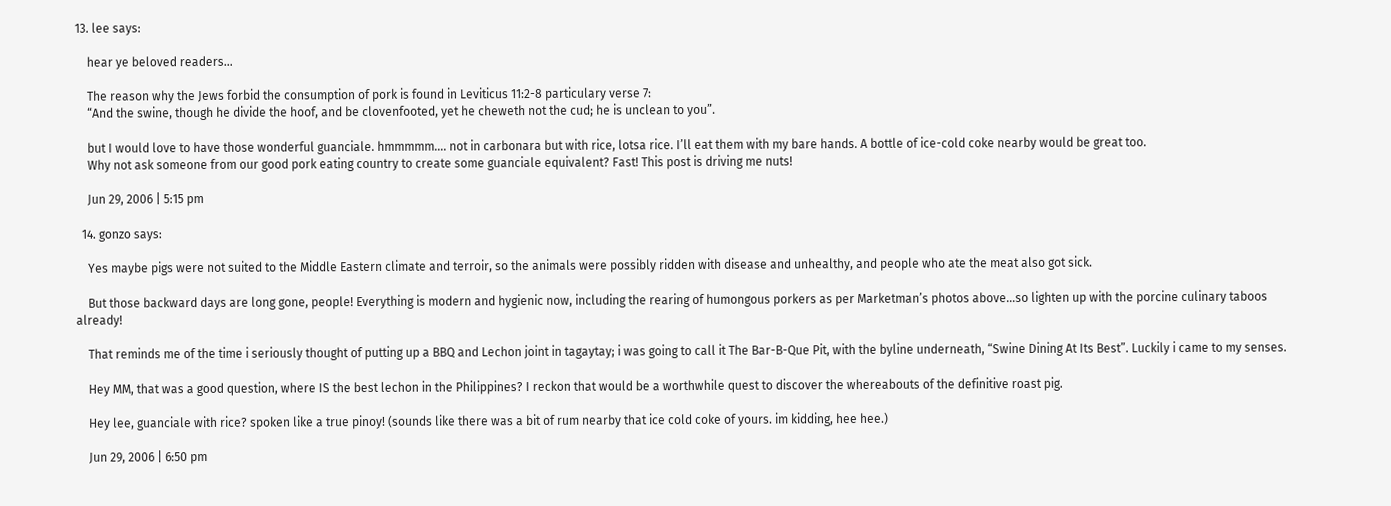13. lee says:

    hear ye beloved readers…

    The reason why the Jews forbid the consumption of pork is found in Leviticus 11:2-8 particulary verse 7:
    “And the swine, though he divide the hoof, and be clovenfooted, yet he cheweth not the cud; he is unclean to you”.

    but I would love to have those wonderful guanciale. hmmmmm…. not in carbonara but with rice, lotsa rice. I’ll eat them with my bare hands. A bottle of ice-cold coke nearby would be great too.
    Why not ask someone from our good pork eating country to create some guanciale equivalent? Fast! This post is driving me nuts!

    Jun 29, 2006 | 5:15 pm

  14. gonzo says:

    Yes maybe pigs were not suited to the Middle Eastern climate and terroir, so the animals were possibly ridden with disease and unhealthy, and people who ate the meat also got sick.

    But those backward days are long gone, people! Everything is modern and hygienic now, including the rearing of humongous porkers as per Marketman’s photos above…so lighten up with the porcine culinary taboos already!

    That reminds me of the time i seriously thought of putting up a BBQ and Lechon joint in tagaytay; i was going to call it The Bar-B-Que Pit, with the byline underneath, “Swine Dining At Its Best”. Luckily i came to my senses.

    Hey MM, that was a good question, where IS the best lechon in the Philippines? I reckon that would be a worthwhile quest to discover the whereabouts of the definitive roast pig.

    Hey lee, guanciale with rice? spoken like a true pinoy! (sounds like there was a bit of rum nearby that ice cold coke of yours. im kidding, hee hee.)

    Jun 29, 2006 | 6:50 pm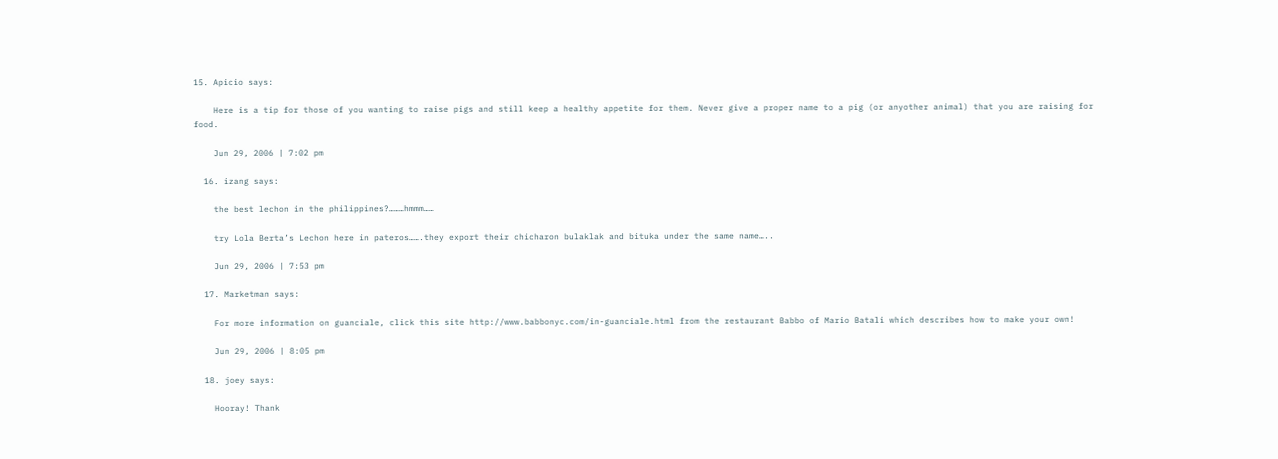15. Apicio says:

    Here is a tip for those of you wanting to raise pigs and still keep a healthy appetite for them. Never give a proper name to a pig (or anyother animal) that you are raising for food.

    Jun 29, 2006 | 7:02 pm

  16. izang says:

    the best lechon in the philippines?………hmmm……

    try Lola Berta’s Lechon here in pateros…….they export their chicharon bulaklak and bituka under the same name…..

    Jun 29, 2006 | 7:53 pm

  17. Marketman says:

    For more information on guanciale, click this site http://www.babbonyc.com/in-guanciale.html from the restaurant Babbo of Mario Batali which describes how to make your own!

    Jun 29, 2006 | 8:05 pm

  18. joey says:

    Hooray! Thank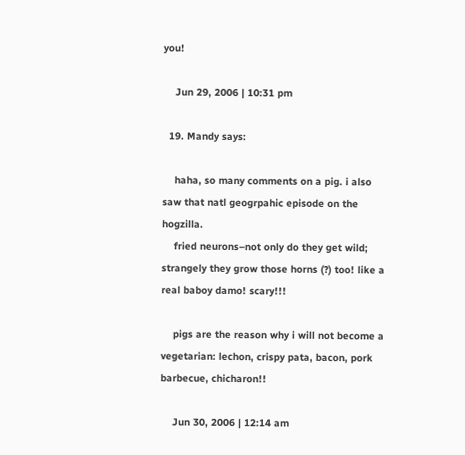you!

    Jun 29, 2006 | 10:31 pm

  19. Mandy says:

    haha, so many comments on a pig. i also saw that natl geogrpahic episode on the hogzilla.
    fried neurons–not only do they get wild; strangely they grow those horns (?) too! like a real baboy damo! scary!!!

    pigs are the reason why i will not become a vegetarian: lechon, crispy pata, bacon, pork barbecue, chicharon!!

    Jun 30, 2006 | 12:14 am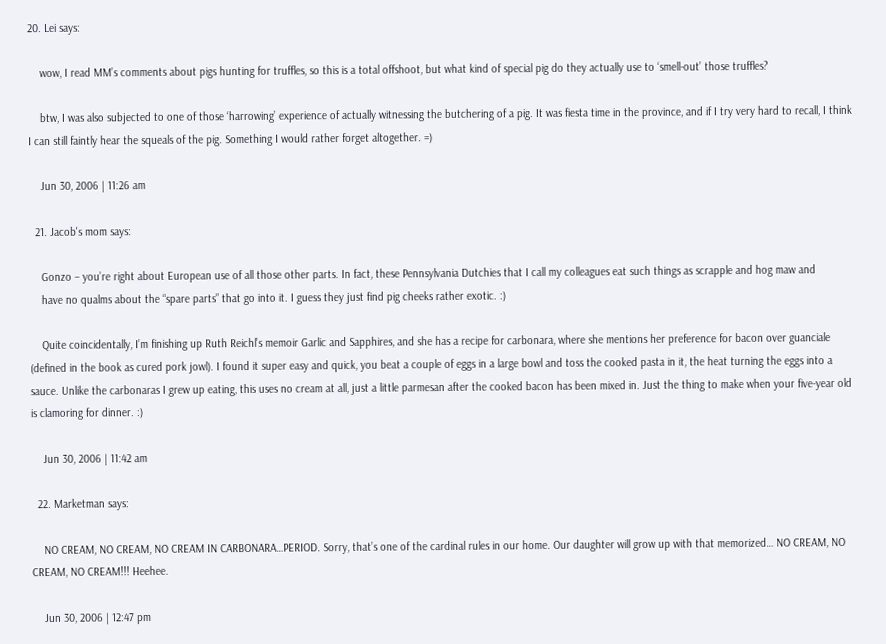20. Lei says:

    wow, I read MM’s comments about pigs hunting for truffles, so this is a total offshoot, but what kind of special pig do they actually use to ‘smell-out’ those truffles?

    btw, I was also subjected to one of those ‘harrowing’ experience of actually witnessing the butchering of a pig. It was fiesta time in the province, and if I try very hard to recall, I think I can still faintly hear the squeals of the pig. Something I would rather forget altogether. =)

    Jun 30, 2006 | 11:26 am

  21. Jacob's mom says:

    Gonzo – you’re right about European use of all those other parts. In fact, these Pennsylvania Dutchies that I call my colleagues eat such things as scrapple and hog maw and
    have no qualms about the “spare parts” that go into it. I guess they just find pig cheeks rather exotic. :)

    Quite coincidentally, I’m finishing up Ruth Reichl’s memoir Garlic and Sapphires, and she has a recipe for carbonara, where she mentions her preference for bacon over guanciale (defined in the book as cured pork jowl). I found it super easy and quick, you beat a couple of eggs in a large bowl and toss the cooked pasta in it, the heat turning the eggs into a sauce. Unlike the carbonaras I grew up eating, this uses no cream at all, just a little parmesan after the cooked bacon has been mixed in. Just the thing to make when your five-year old is clamoring for dinner. :)

    Jun 30, 2006 | 11:42 am

  22. Marketman says:

    NO CREAM, NO CREAM, NO CREAM IN CARBONARA…PERIOD. Sorry, that’s one of the cardinal rules in our home. Our daughter will grow up with that memorized… NO CREAM, NO CREAM, NO CREAM!!! Heehee.

    Jun 30, 2006 | 12:47 pm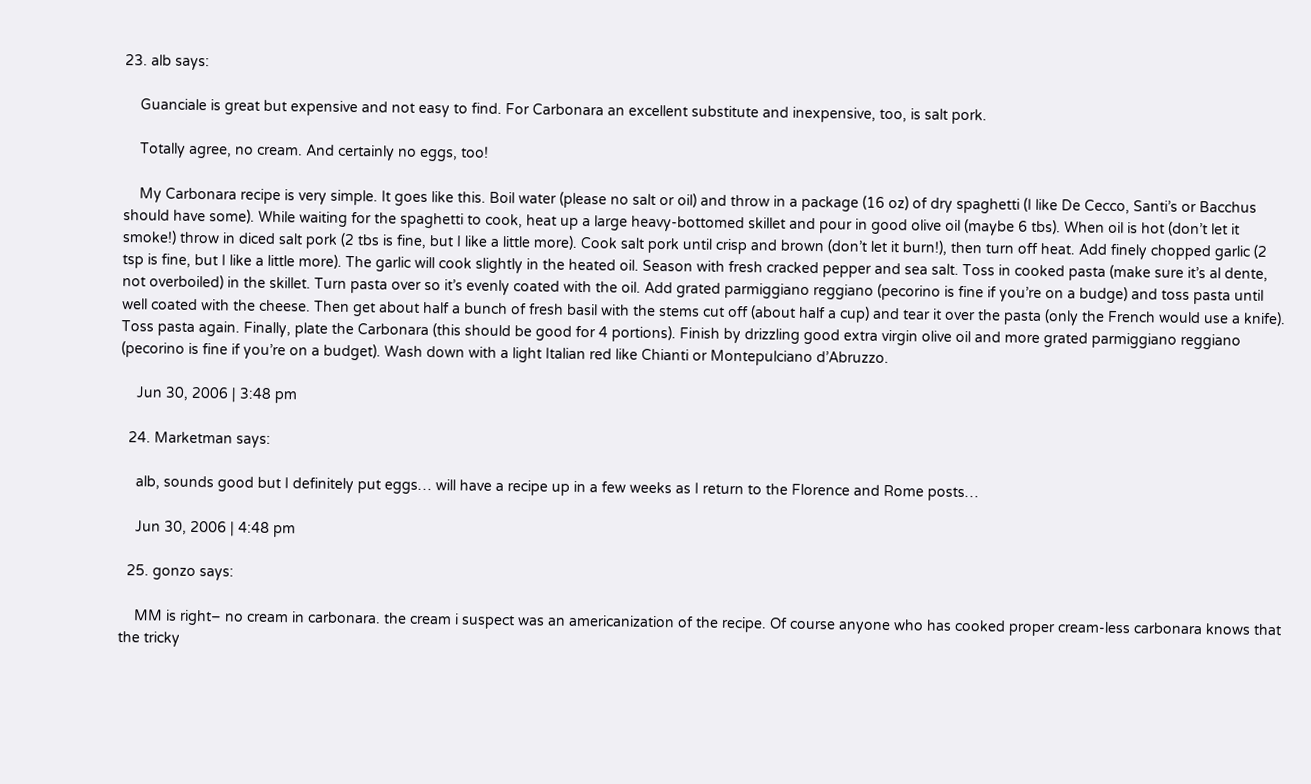23. alb says:

    Guanciale is great but expensive and not easy to find. For Carbonara an excellent substitute and inexpensive, too, is salt pork.

    Totally agree, no cream. And certainly no eggs, too!

    My Carbonara recipe is very simple. It goes like this. Boil water (please no salt or oil) and throw in a package (16 oz) of dry spaghetti (I like De Cecco, Santi’s or Bacchus should have some). While waiting for the spaghetti to cook, heat up a large heavy-bottomed skillet and pour in good olive oil (maybe 6 tbs). When oil is hot (don’t let it smoke!) throw in diced salt pork (2 tbs is fine, but I like a little more). Cook salt pork until crisp and brown (don’t let it burn!), then turn off heat. Add finely chopped garlic (2 tsp is fine, but I like a little more). The garlic will cook slightly in the heated oil. Season with fresh cracked pepper and sea salt. Toss in cooked pasta (make sure it’s al dente, not overboiled) in the skillet. Turn pasta over so it’s evenly coated with the oil. Add grated parmiggiano reggiano (pecorino is fine if you’re on a budge) and toss pasta until well coated with the cheese. Then get about half a bunch of fresh basil with the stems cut off (about half a cup) and tear it over the pasta (only the French would use a knife). Toss pasta again. Finally, plate the Carbonara (this should be good for 4 portions). Finish by drizzling good extra virgin olive oil and more grated parmiggiano reggiano (pecorino is fine if you’re on a budget). Wash down with a light Italian red like Chianti or Montepulciano d’Abruzzo.

    Jun 30, 2006 | 3:48 pm

  24. Marketman says:

    alb, sounds good but I definitely put eggs… will have a recipe up in a few weeks as I return to the Florence and Rome posts…

    Jun 30, 2006 | 4:48 pm

  25. gonzo says:

    MM is right– no cream in carbonara. the cream i suspect was an americanization of the recipe. Of course anyone who has cooked proper cream-less carbonara knows that the tricky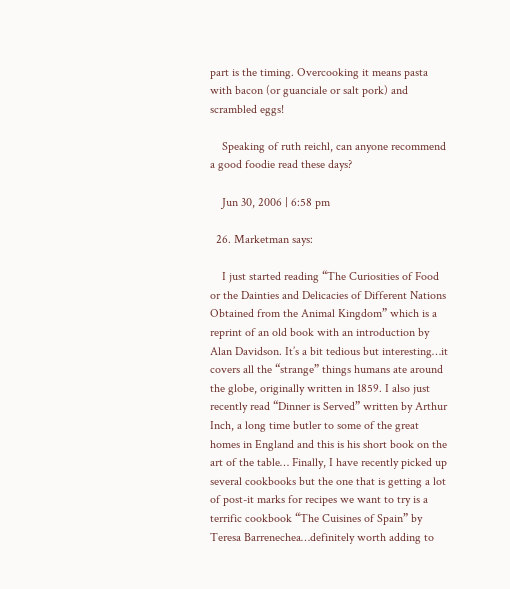part is the timing. Overcooking it means pasta with bacon (or guanciale or salt pork) and scrambled eggs!

    Speaking of ruth reichl, can anyone recommend a good foodie read these days?

    Jun 30, 2006 | 6:58 pm

  26. Marketman says:

    I just started reading “The Curiosities of Food or the Dainties and Delicacies of Different Nations Obtained from the Animal Kingdom” which is a reprint of an old book with an introduction by Alan Davidson. It’s a bit tedious but interesting…it covers all the “strange” things humans ate around the globe, originally written in 1859. I also just recently read “Dinner is Served” written by Arthur Inch, a long time butler to some of the great homes in England and this is his short book on the art of the table… Finally, I have recently picked up several cookbooks but the one that is getting a lot of post-it marks for recipes we want to try is a terrific cookbook “The Cuisines of Spain” by Teresa Barrenechea…definitely worth adding to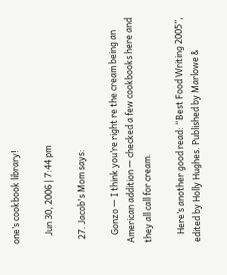one’s cookbook library!

    Jun 30, 2006 | 7:44 pm

  27. Jacob's Mom says:

    Gonzo — I think you’re right re the cream being an American addition — checked a few cookbooks here and they all call for cream.

    Here’s another good read: “Best Food Writing 2005”, edited by Holly Hughes. Published by Marlowe &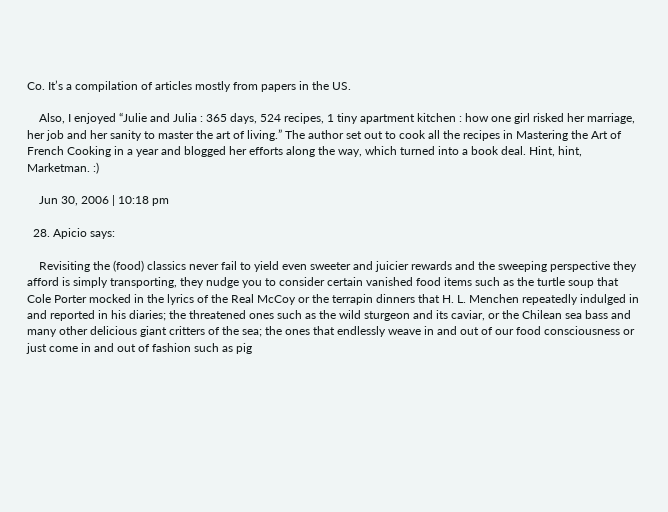Co. It’s a compilation of articles mostly from papers in the US.

    Also, I enjoyed “Julie and Julia : 365 days, 524 recipes, 1 tiny apartment kitchen : how one girl risked her marriage, her job and her sanity to master the art of living.” The author set out to cook all the recipes in Mastering the Art of French Cooking in a year and blogged her efforts along the way, which turned into a book deal. Hint, hint, Marketman. :)

    Jun 30, 2006 | 10:18 pm

  28. Apicio says:

    Revisiting the (food) classics never fail to yield even sweeter and juicier rewards and the sweeping perspective they afford is simply transporting, they nudge you to consider certain vanished food items such as the turtle soup that Cole Porter mocked in the lyrics of the Real McCoy or the terrapin dinners that H. L. Menchen repeatedly indulged in and reported in his diaries; the threatened ones such as the wild sturgeon and its caviar, or the Chilean sea bass and many other delicious giant critters of the sea; the ones that endlessly weave in and out of our food consciousness or just come in and out of fashion such as pig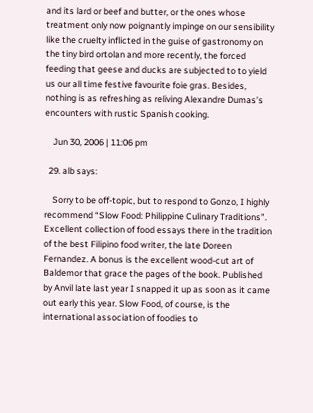and its lard or beef and butter, or the ones whose treatment only now poignantly impinge on our sensibility like the cruelty inflicted in the guise of gastronomy on the tiny bird ortolan and more recently, the forced feeding that geese and ducks are subjected to to yield us our all time festive favourite foie gras. Besides, nothing is as refreshing as reliving Alexandre Dumas’s encounters with rustic Spanish cooking.

    Jun 30, 2006 | 11:06 pm

  29. alb says:

    Sorry to be off-topic, but to respond to Gonzo, I highly recommend “Slow Food: Philippine Culinary Traditions”. Excellent collection of food essays there in the tradition of the best Filipino food writer, the late Doreen Fernandez. A bonus is the excellent wood-cut art of Baldemor that grace the pages of the book. Published by Anvil late last year I snapped it up as soon as it came out early this year. Slow Food, of course, is the international association of foodies to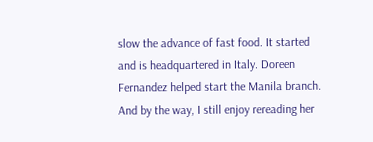slow the advance of fast food. It started and is headquartered in Italy. Doreen Fernandez helped start the Manila branch. And by the way, I still enjoy rereading her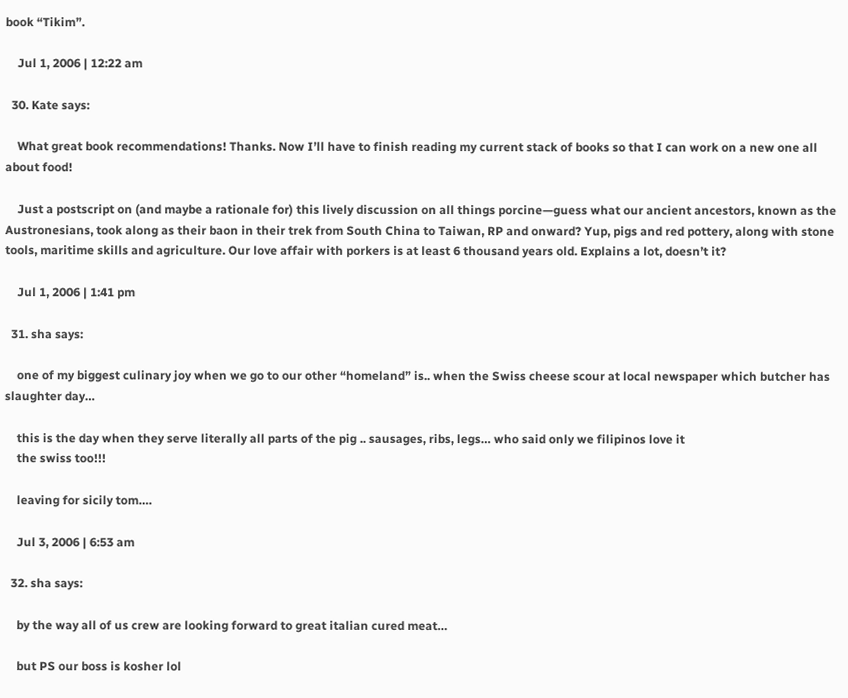book “Tikim”.

    Jul 1, 2006 | 12:22 am

  30. Kate says:

    What great book recommendations! Thanks. Now I’ll have to finish reading my current stack of books so that I can work on a new one all about food!

    Just a postscript on (and maybe a rationale for) this lively discussion on all things porcine—guess what our ancient ancestors, known as the Austronesians, took along as their baon in their trek from South China to Taiwan, RP and onward? Yup, pigs and red pottery, along with stone tools, maritime skills and agriculture. Our love affair with porkers is at least 6 thousand years old. Explains a lot, doesn’t it?

    Jul 1, 2006 | 1:41 pm

  31. sha says:

    one of my biggest culinary joy when we go to our other “homeland” is.. when the Swiss cheese scour at local newspaper which butcher has slaughter day…

    this is the day when they serve literally all parts of the pig .. sausages, ribs, legs… who said only we filipinos love it
    the swiss too!!!

    leaving for sicily tom….

    Jul 3, 2006 | 6:53 am

  32. sha says:

    by the way all of us crew are looking forward to great italian cured meat…

    but PS our boss is kosher lol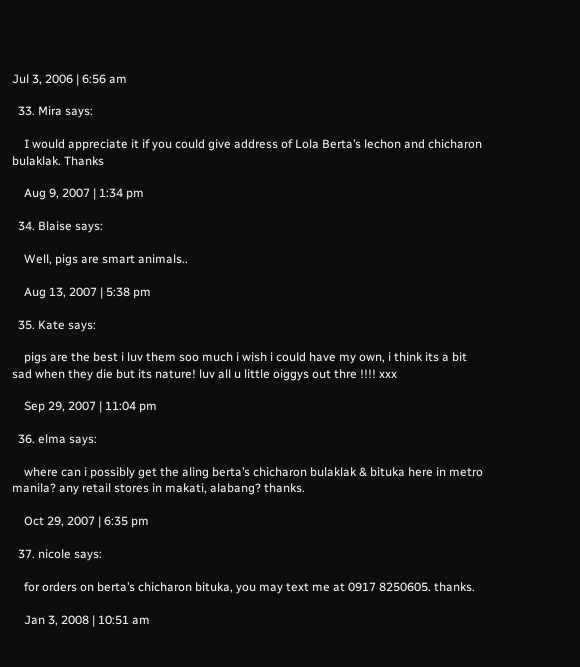Jul 3, 2006 | 6:56 am

  33. Mira says:

    I would appreciate it if you could give address of Lola Berta’s lechon and chicharon bulaklak. Thanks

    Aug 9, 2007 | 1:34 pm

  34. Blaise says:

    Well, pigs are smart animals..

    Aug 13, 2007 | 5:38 pm

  35. Kate says:

    pigs are the best i luv them soo much i wish i could have my own, i think its a bit sad when they die but its nature! luv all u little oiggys out thre !!!! xxx

    Sep 29, 2007 | 11:04 pm

  36. elma says:

    where can i possibly get the aling berta’s chicharon bulaklak & bituka here in metro manila? any retail stores in makati, alabang? thanks.

    Oct 29, 2007 | 6:35 pm

  37. nicole says:

    for orders on berta’s chicharon bituka, you may text me at 0917 8250605. thanks.

    Jan 3, 2008 | 10:51 am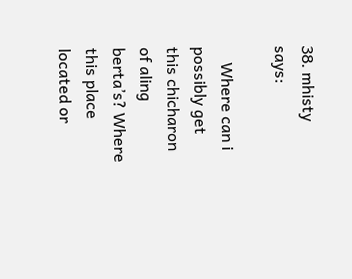38. mhisty says:

    Where can i possibly get this chicharon of aling berta’s? Where this place located or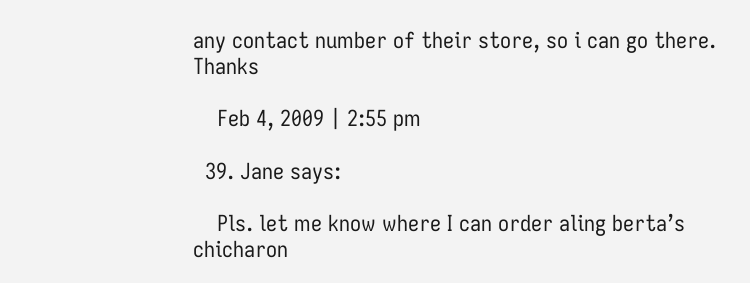any contact number of their store, so i can go there. Thanks

    Feb 4, 2009 | 2:55 pm

  39. Jane says:

    Pls. let me know where I can order aling berta’s chicharon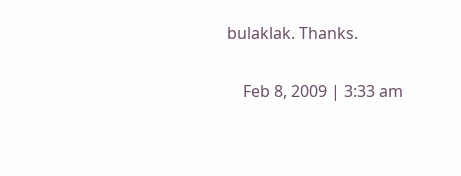bulaklak. Thanks.

    Feb 8, 2009 | 3:33 am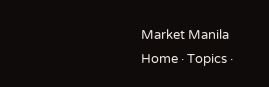Market Manila Home · Topics ·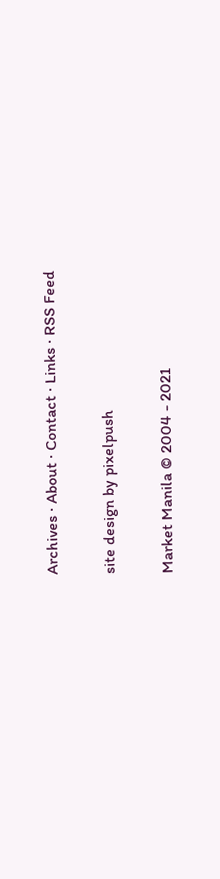Archives · About · Contact · Links · RSS Feed

site design by pixelpush

Market Manila © 2004 - 2021